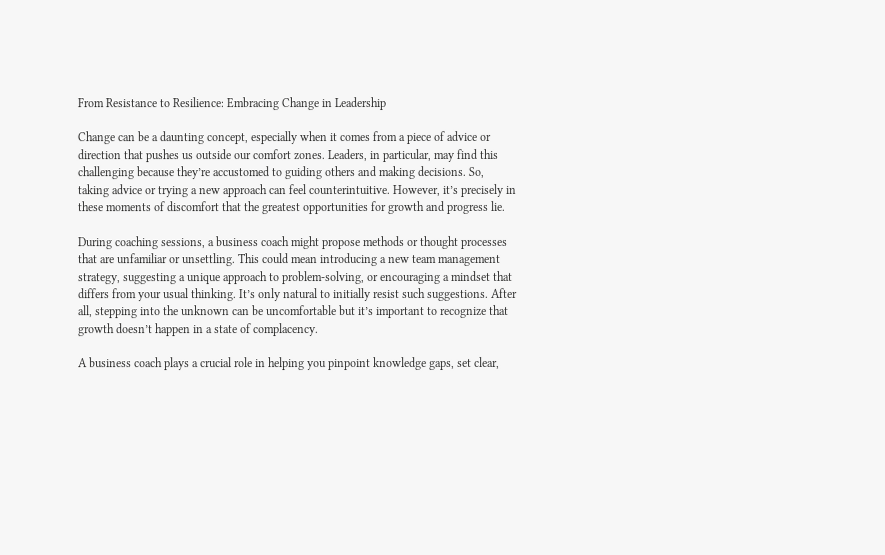From Resistance to Resilience: Embracing Change in Leadership

Change can be a daunting concept, especially when it comes from a piece of advice or direction that pushes us outside our comfort zones. Leaders, in particular, may find this challenging because they’re accustomed to guiding others and making decisions. So, taking advice or trying a new approach can feel counterintuitive. However, it’s precisely in these moments of discomfort that the greatest opportunities for growth and progress lie.

During coaching sessions, a business coach might propose methods or thought processes that are unfamiliar or unsettling. This could mean introducing a new team management strategy, suggesting a unique approach to problem-solving, or encouraging a mindset that differs from your usual thinking. It’s only natural to initially resist such suggestions. After all, stepping into the unknown can be uncomfortable but it’s important to recognize that growth doesn’t happen in a state of complacency.

A business coach plays a crucial role in helping you pinpoint knowledge gaps, set clear,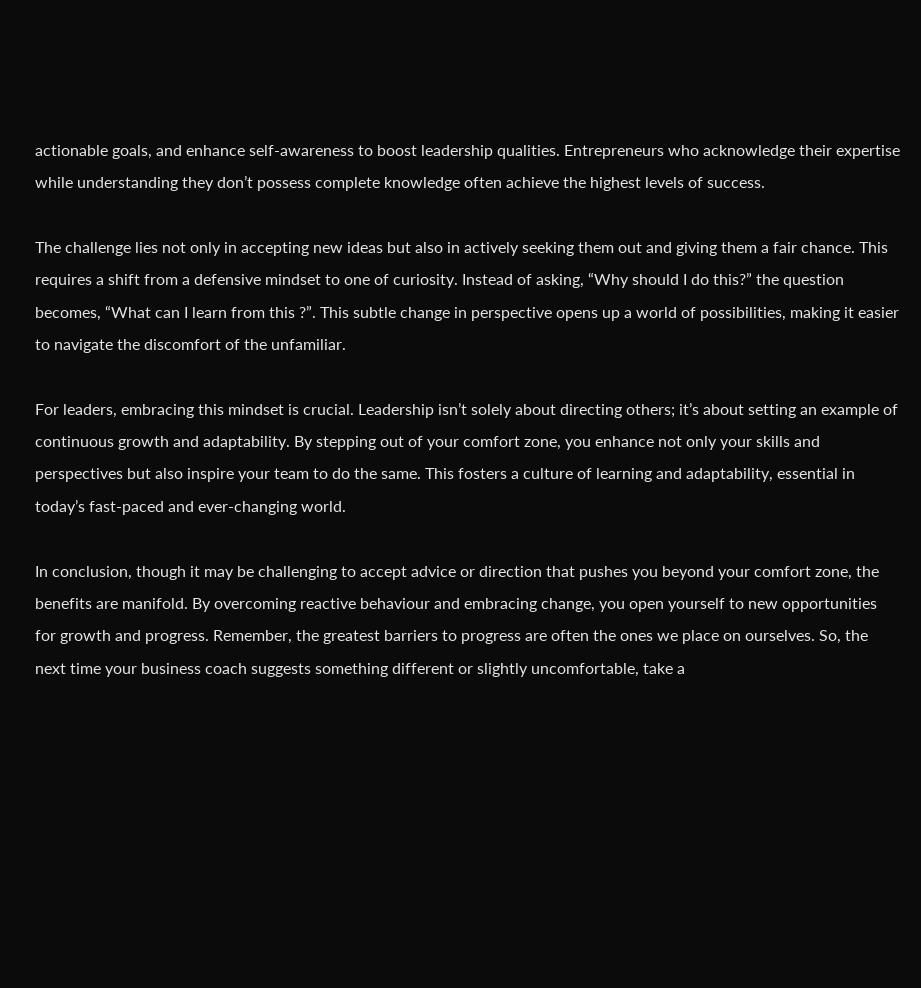actionable goals, and enhance self-awareness to boost leadership qualities. Entrepreneurs who acknowledge their expertise while understanding they don’t possess complete knowledge often achieve the highest levels of success.

The challenge lies not only in accepting new ideas but also in actively seeking them out and giving them a fair chance. This requires a shift from a defensive mindset to one of curiosity. Instead of asking, “Why should I do this?” the question becomes, “What can I learn from this ?”. This subtle change in perspective opens up a world of possibilities, making it easier to navigate the discomfort of the unfamiliar.

For leaders, embracing this mindset is crucial. Leadership isn’t solely about directing others; it’s about setting an example of continuous growth and adaptability. By stepping out of your comfort zone, you enhance not only your skills and perspectives but also inspire your team to do the same. This fosters a culture of learning and adaptability, essential in today’s fast-paced and ever-changing world.

In conclusion, though it may be challenging to accept advice or direction that pushes you beyond your comfort zone, the benefits are manifold. By overcoming reactive behaviour and embracing change, you open yourself to new opportunities for growth and progress. Remember, the greatest barriers to progress are often the ones we place on ourselves. So, the next time your business coach suggests something different or slightly uncomfortable, take a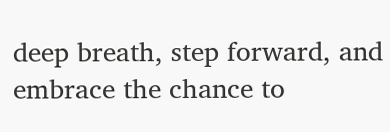deep breath, step forward, and embrace the chance to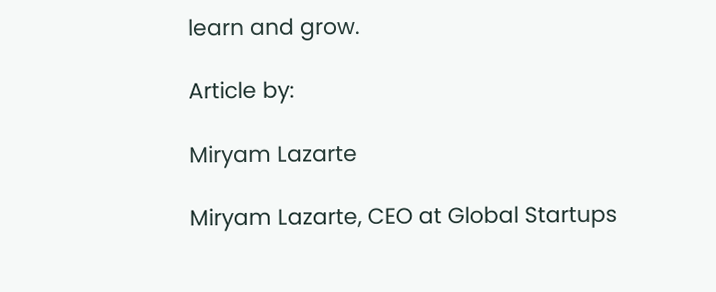learn and grow.

Article by:

Miryam Lazarte

Miryam Lazarte, CEO at Global Startups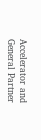Accelerator and General Partner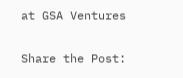at GSA Ventures

Share the Post: